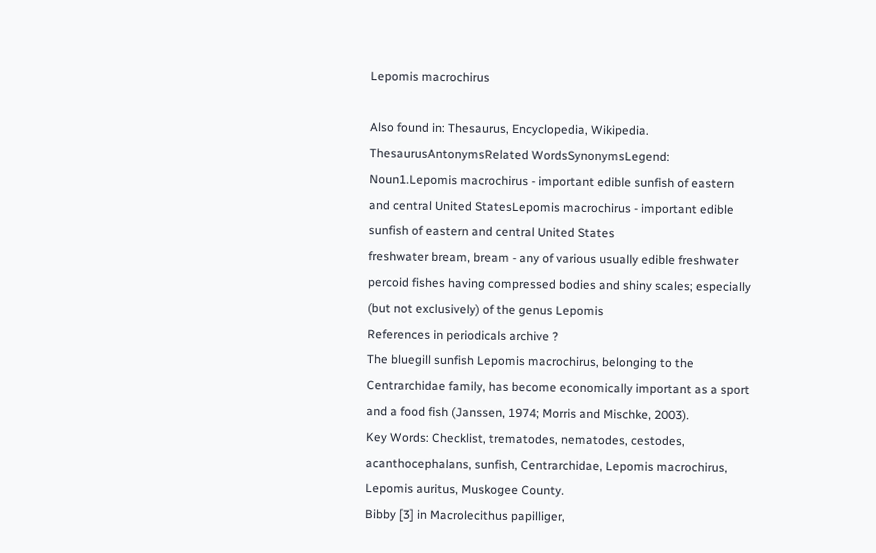Lepomis macrochirus

Also found in: Thesaurus, Encyclopedia, Wikipedia.
ThesaurusAntonymsRelated WordsSynonymsLegend:
Noun1.Lepomis macrochirus - important edible sunfish of eastern and central United StatesLepomis macrochirus - important edible sunfish of eastern and central United States
freshwater bream, bream - any of various usually edible freshwater percoid fishes having compressed bodies and shiny scales; especially (but not exclusively) of the genus Lepomis
References in periodicals archive ?
The bluegill sunfish Lepomis macrochirus, belonging to the Centrarchidae family, has become economically important as a sport and a food fish (Janssen, 1974; Morris and Mischke, 2003).
Key Words: Checklist, trematodes, nematodes, cestodes, acanthocephalans, sunfish, Centrarchidae, Lepomis macrochirus, Lepomis auritus, Muskogee County.
Bibby [3] in Macrolecithus papilliger,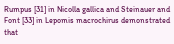Rumpus [31] in Nicolla gallica and Steinauer and Font [33] in Lepomis macrochirus demonstrated that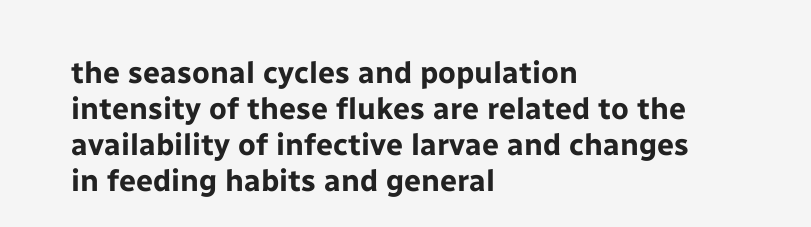the seasonal cycles and population intensity of these flukes are related to the availability of infective larvae and changes in feeding habits and general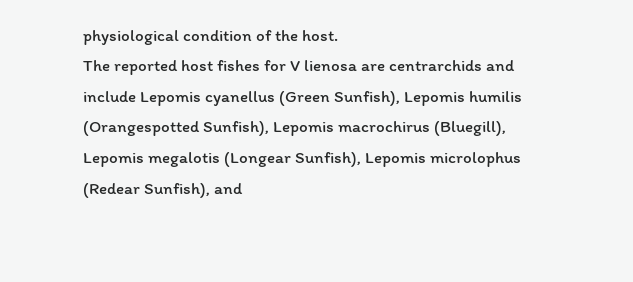physiological condition of the host.
The reported host fishes for V lienosa are centrarchids and include Lepomis cyanellus (Green Sunfish), Lepomis humilis (Orangespotted Sunfish), Lepomis macrochirus (Bluegill), Lepomis megalotis (Longear Sunfish), Lepomis microlophus (Redear Sunfish), and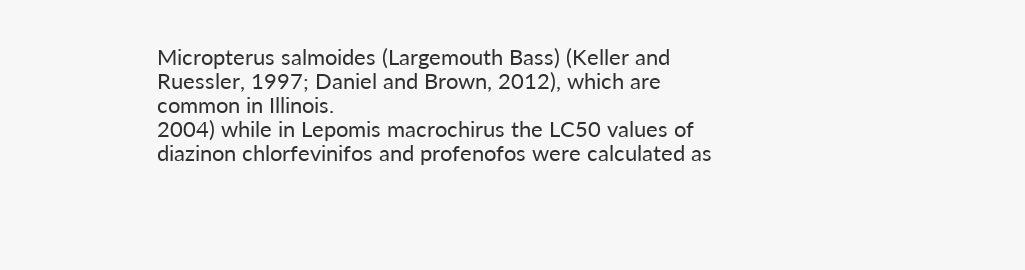Micropterus salmoides (Largemouth Bass) (Keller and Ruessler, 1997; Daniel and Brown, 2012), which are common in Illinois.
2004) while in Lepomis macrochirus the LC50 values of diazinon chlorfevinifos and profenofos were calculated as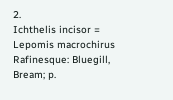2.
Ichthelis incisor = Lepomis macrochirus Rafinesque: Bluegill, Bream; p.